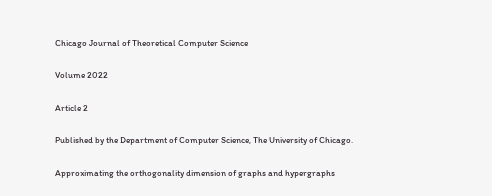Chicago Journal of Theoretical Computer Science

Volume 2022

Article 2

Published by the Department of Computer Science, The University of Chicago.

Approximating the orthogonality dimension of graphs and hypergraphs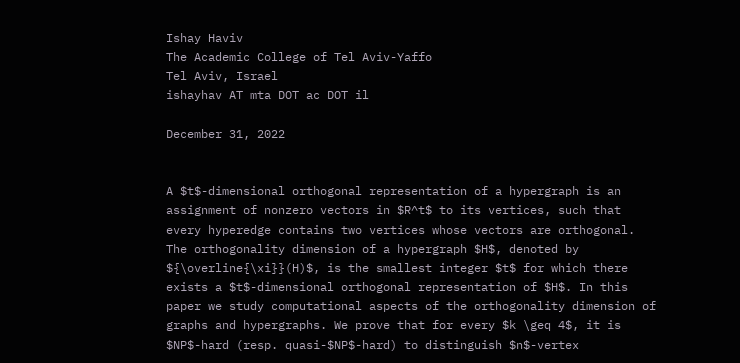Ishay Haviv
The Academic College of Tel Aviv-Yaffo
Tel Aviv, Israel
ishayhav AT mta DOT ac DOT il

December 31, 2022


A $t$-dimensional orthogonal representation of a hypergraph is an assignment of nonzero vectors in $R^t$ to its vertices, such that every hyperedge contains two vertices whose vectors are orthogonal. The orthogonality dimension of a hypergraph $H$, denoted by ${\overline{\xi}}(H)$, is the smallest integer $t$ for which there exists a $t$-dimensional orthogonal representation of $H$. In this paper we study computational aspects of the orthogonality dimension of graphs and hypergraphs. We prove that for every $k \geq 4$, it is $NP$-hard (resp. quasi-$NP$-hard) to distinguish $n$-vertex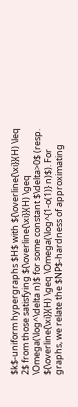$k$-uniform hypergraphs $H$ with ${\overline{\xi}}(H) \leq 2$ from those satisfying ${\overline{\xi}}(H) \geq \Omega(\log^\delta n)$ for some constant $\delta>0$ (resp. ${\overline{\xi}}(H) \geq \Omega(\log^{1-o(1)} n)$). For graphs, we relate the $NP$-hardness of approximating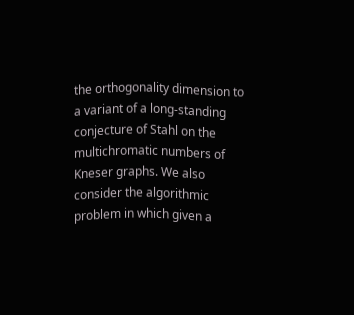the orthogonality dimension to a variant of a long-standing conjecture of Stahl on the multichromatic numbers of Kneser graphs. We also consider the algorithmic problem in which given a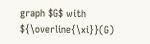graph $G$ with ${\overline{\xi}}(G)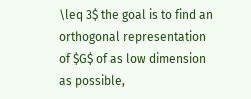\leq 3$ the goal is to find an orthogonal representation of $G$ of as low dimension as possible,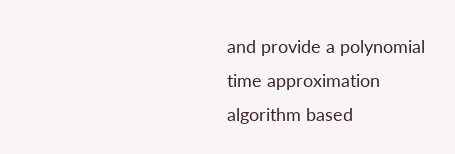and provide a polynomial time approximation algorithm based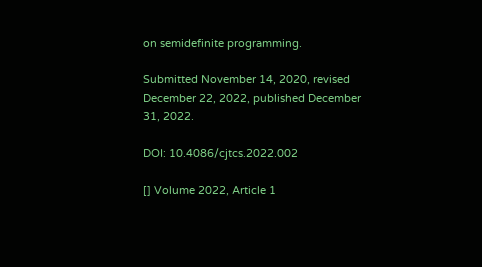on semidefinite programming.

Submitted November 14, 2020, revised December 22, 2022, published December 31, 2022.

DOI: 10.4086/cjtcs.2022.002

[] Volume 2022, Article 1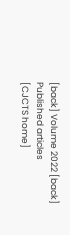[back] Volume 2022 [back] Published articles
[CJCTS home]